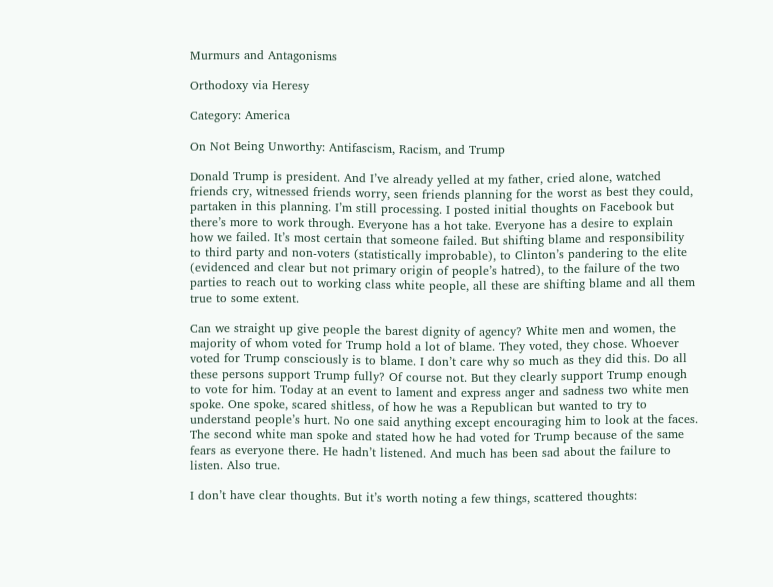Murmurs and Antagonisms

Orthodoxy via Heresy

Category: America

On Not Being Unworthy: Antifascism, Racism, and Trump

Donald Trump is president. And I’ve already yelled at my father, cried alone, watched friends cry, witnessed friends worry, seen friends planning for the worst as best they could, partaken in this planning. I’m still processing. I posted initial thoughts on Facebook but there’s more to work through. Everyone has a hot take. Everyone has a desire to explain how we failed. It’s most certain that someone failed. But shifting blame and responsibility to third party and non-voters (statistically improbable), to Clinton’s pandering to the elite (evidenced and clear but not primary origin of people’s hatred), to the failure of the two parties to reach out to working class white people, all these are shifting blame and all them true to some extent.

Can we straight up give people the barest dignity of agency? White men and women, the majority of whom voted for Trump hold a lot of blame. They voted, they chose. Whoever voted for Trump consciously is to blame. I don’t care why so much as they did this. Do all these persons support Trump fully? Of course not. But they clearly support Trump enough to vote for him. Today at an event to lament and express anger and sadness two white men spoke. One spoke, scared shitless, of how he was a Republican but wanted to try to understand people’s hurt. No one said anything except encouraging him to look at the faces. The second white man spoke and stated how he had voted for Trump because of the same fears as everyone there. He hadn’t listened. And much has been sad about the failure to listen. Also true.

I don’t have clear thoughts. But it’s worth noting a few things, scattered thoughts: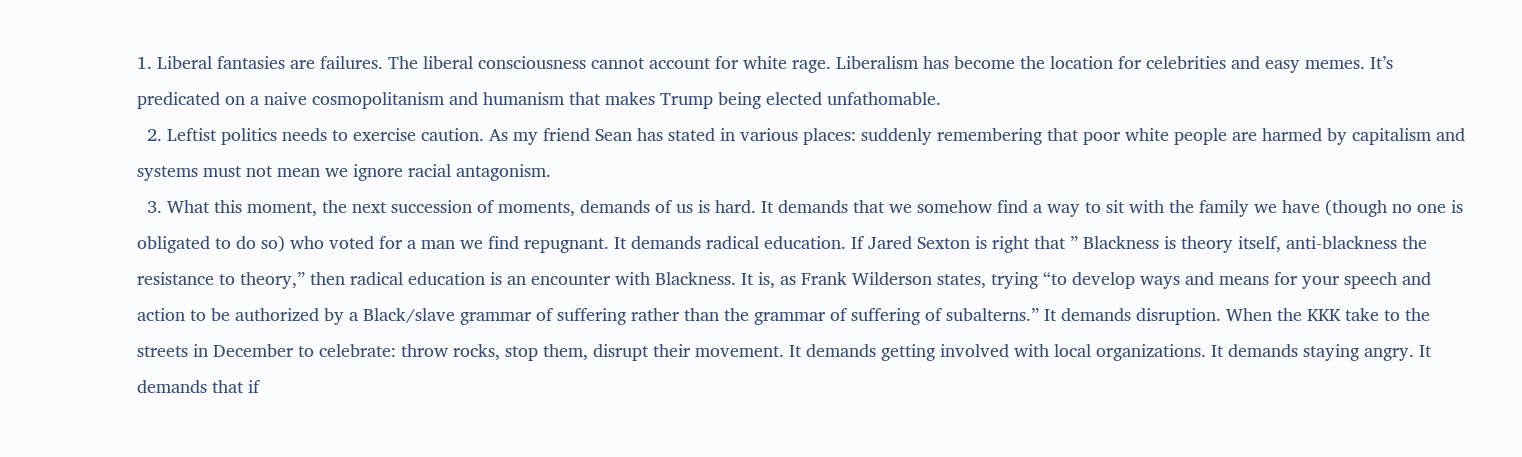1. Liberal fantasies are failures. The liberal consciousness cannot account for white rage. Liberalism has become the location for celebrities and easy memes. It’s predicated on a naive cosmopolitanism and humanism that makes Trump being elected unfathomable.
  2. Leftist politics needs to exercise caution. As my friend Sean has stated in various places: suddenly remembering that poor white people are harmed by capitalism and systems must not mean we ignore racial antagonism.
  3. What this moment, the next succession of moments, demands of us is hard. It demands that we somehow find a way to sit with the family we have (though no one is obligated to do so) who voted for a man we find repugnant. It demands radical education. If Jared Sexton is right that ” Blackness is theory itself, anti-blackness the resistance to theory,” then radical education is an encounter with Blackness. It is, as Frank Wilderson states, trying “to develop ways and means for your speech and action to be authorized by a Black/slave grammar of suffering rather than the grammar of suffering of subalterns.” It demands disruption. When the KKK take to the streets in December to celebrate: throw rocks, stop them, disrupt their movement. It demands getting involved with local organizations. It demands staying angry. It demands that if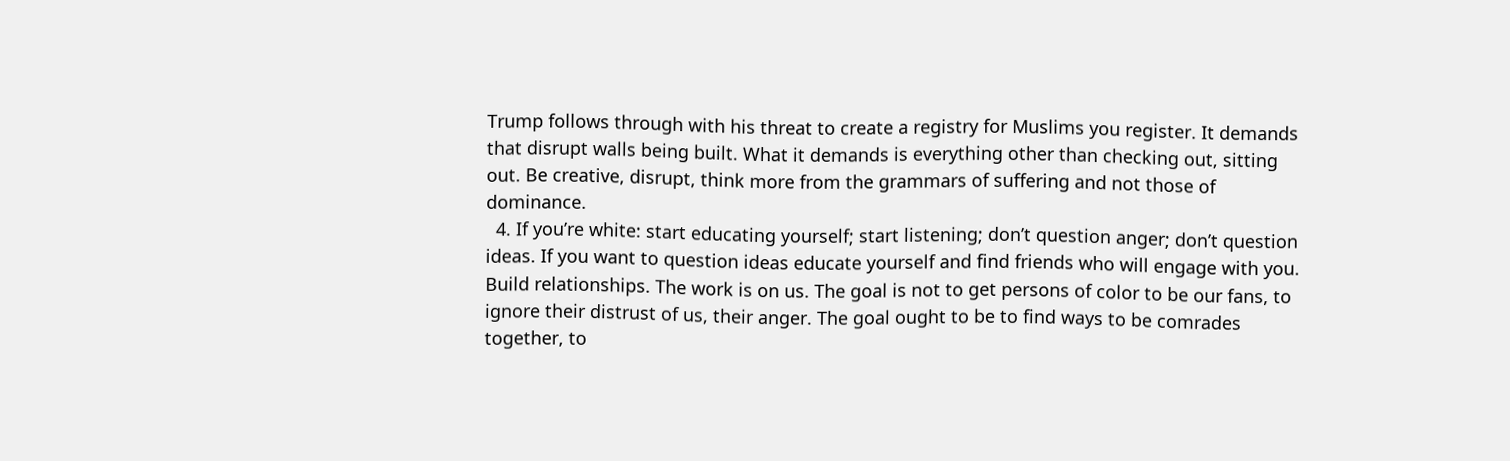Trump follows through with his threat to create a registry for Muslims you register. It demands that disrupt walls being built. What it demands is everything other than checking out, sitting out. Be creative, disrupt, think more from the grammars of suffering and not those of dominance.
  4. If you’re white: start educating yourself; start listening; don’t question anger; don’t question ideas. If you want to question ideas educate yourself and find friends who will engage with you. Build relationships. The work is on us. The goal is not to get persons of color to be our fans, to ignore their distrust of us, their anger. The goal ought to be to find ways to be comrades together, to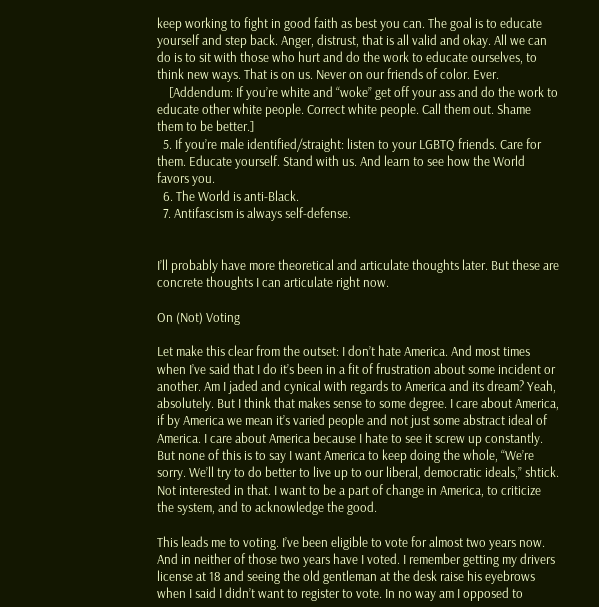keep working to fight in good faith as best you can. The goal is to educate yourself and step back. Anger, distrust, that is all valid and okay. All we can do is to sit with those who hurt and do the work to educate ourselves, to think new ways. That is on us. Never on our friends of color. Ever.
    [Addendum: If you’re white and “woke” get off your ass and do the work to educate other white people. Correct white people. Call them out. Shame them to be better.]
  5. If you’re male identified/straight: listen to your LGBTQ friends. Care for them. Educate yourself. Stand with us. And learn to see how the World favors you.
  6. The World is anti-Black.
  7. Antifascism is always self-defense.


I’ll probably have more theoretical and articulate thoughts later. But these are concrete thoughts I can articulate right now.

On (Not) Voting

Let make this clear from the outset: I don’t hate America. And most times when I’ve said that I do it’s been in a fit of frustration about some incident or another. Am I jaded and cynical with regards to America and its dream? Yeah, absolutely. But I think that makes sense to some degree. I care about America, if by America we mean it’s varied people and not just some abstract ideal of America. I care about America because I hate to see it screw up constantly. But none of this is to say I want America to keep doing the whole, “We’re sorry. We’ll try to do better to live up to our liberal, democratic ideals,” shtick. Not interested in that. I want to be a part of change in America, to criticize the system, and to acknowledge the good.

This leads me to voting. I’ve been eligible to vote for almost two years now. And in neither of those two years have I voted. I remember getting my drivers license at 18 and seeing the old gentleman at the desk raise his eyebrows when I said I didn’t want to register to vote. In no way am I opposed to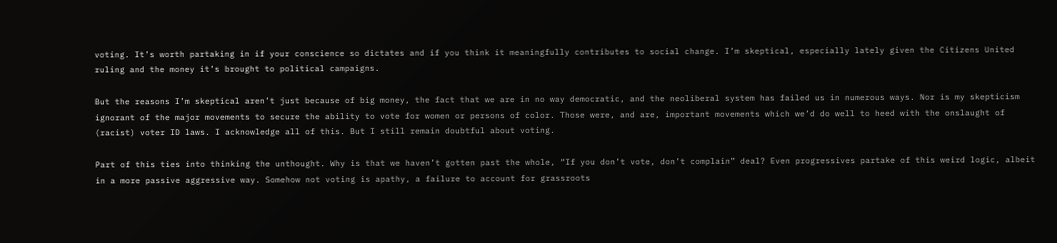voting. It’s worth partaking in if your conscience so dictates and if you think it meaningfully contributes to social change. I’m skeptical, especially lately given the Citizens United ruling and the money it’s brought to political campaigns.

But the reasons I’m skeptical aren’t just because of big money, the fact that we are in no way democratic, and the neoliberal system has failed us in numerous ways. Nor is my skepticism ignorant of the major movements to secure the ability to vote for women or persons of color. Those were, and are, important movements which we’d do well to heed with the onslaught of (racist) voter ID laws. I acknowledge all of this. But I still remain doubtful about voting.

Part of this ties into thinking the unthought. Why is that we haven’t gotten past the whole, “If you don’t vote, don’t complain” deal? Even progressives partake of this weird logic, albeit in a more passive aggressive way. Somehow not voting is apathy, a failure to account for grassroots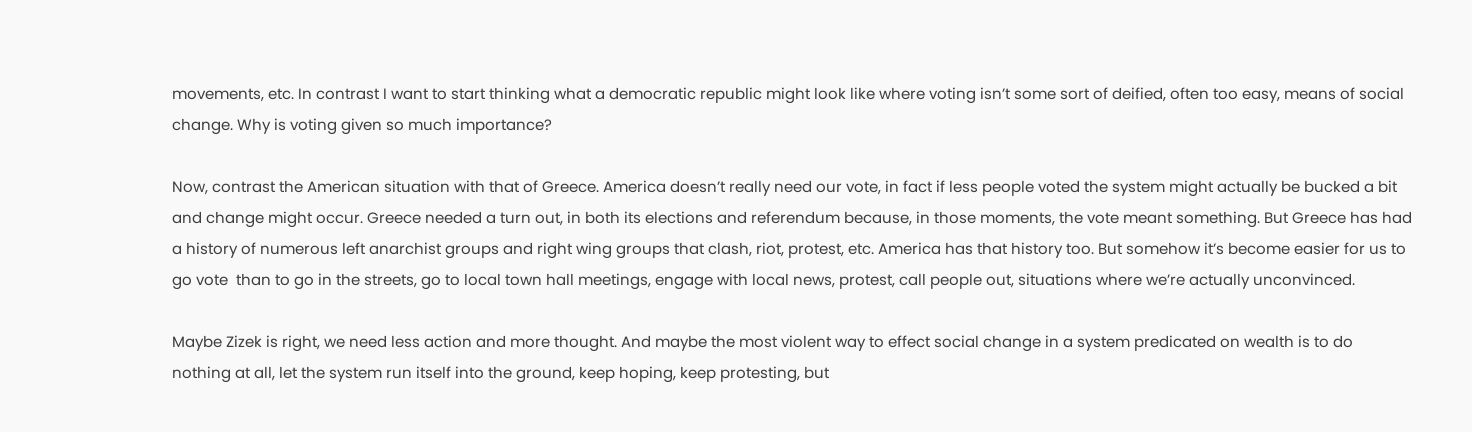movements, etc. In contrast I want to start thinking what a democratic republic might look like where voting isn’t some sort of deified, often too easy, means of social change. Why is voting given so much importance?

Now, contrast the American situation with that of Greece. America doesn’t really need our vote, in fact if less people voted the system might actually be bucked a bit and change might occur. Greece needed a turn out, in both its elections and referendum because, in those moments, the vote meant something. But Greece has had a history of numerous left anarchist groups and right wing groups that clash, riot, protest, etc. America has that history too. But somehow it’s become easier for us to go vote  than to go in the streets, go to local town hall meetings, engage with local news, protest, call people out, situations where we’re actually unconvinced.

Maybe Zizek is right, we need less action and more thought. And maybe the most violent way to effect social change in a system predicated on wealth is to do nothing at all, let the system run itself into the ground, keep hoping, keep protesting, but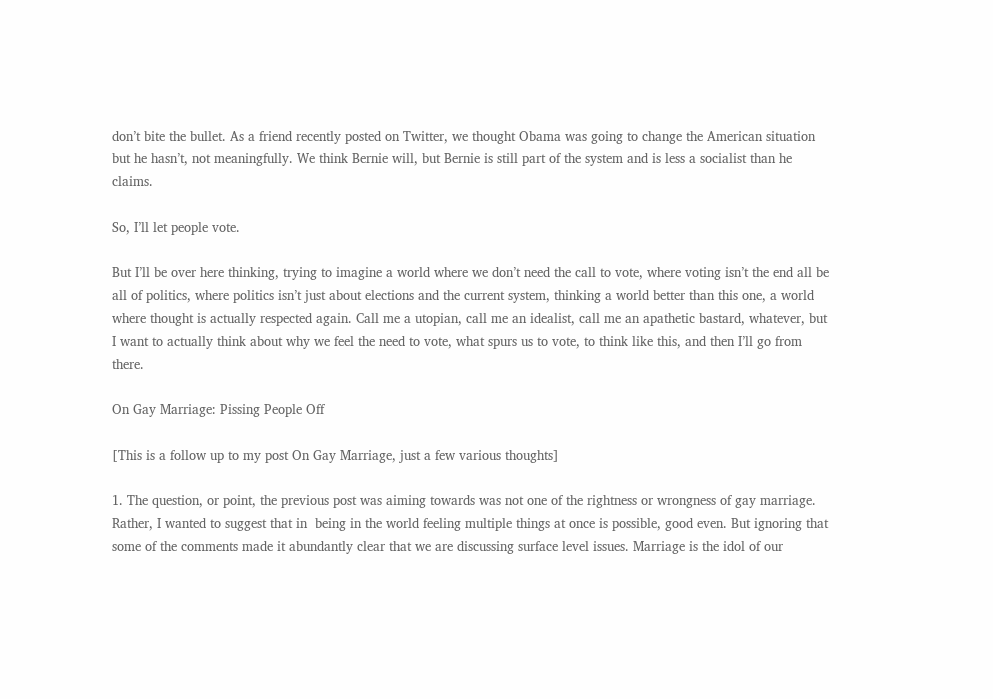don’t bite the bullet. As a friend recently posted on Twitter, we thought Obama was going to change the American situation but he hasn’t, not meaningfully. We think Bernie will, but Bernie is still part of the system and is less a socialist than he claims.

So, I’ll let people vote.

But I’ll be over here thinking, trying to imagine a world where we don’t need the call to vote, where voting isn’t the end all be all of politics, where politics isn’t just about elections and the current system, thinking a world better than this one, a world where thought is actually respected again. Call me a utopian, call me an idealist, call me an apathetic bastard, whatever, but I want to actually think about why we feel the need to vote, what spurs us to vote, to think like this, and then I’ll go from there.

On Gay Marriage: Pissing People Off

[This is a follow up to my post On Gay Marriage, just a few various thoughts]

1. The question, or point, the previous post was aiming towards was not one of the rightness or wrongness of gay marriage. Rather, I wanted to suggest that in  being in the world feeling multiple things at once is possible, good even. But ignoring that some of the comments made it abundantly clear that we are discussing surface level issues. Marriage is the idol of our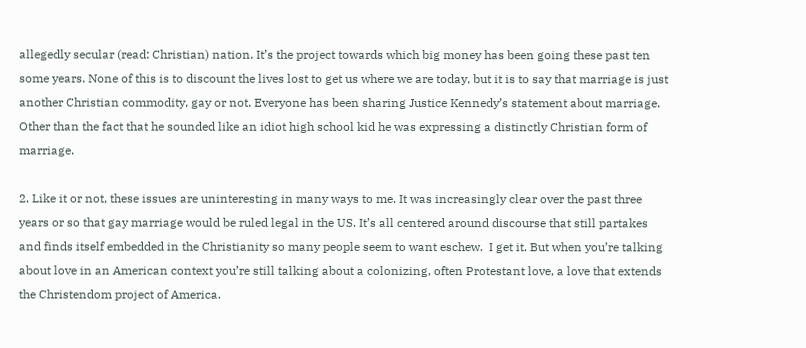allegedly secular (read: Christian) nation. It’s the project towards which big money has been going these past ten some years. None of this is to discount the lives lost to get us where we are today, but it is to say that marriage is just another Christian commodity, gay or not. Everyone has been sharing Justice Kennedy’s statement about marriage. Other than the fact that he sounded like an idiot high school kid he was expressing a distinctly Christian form of marriage.

2. Like it or not, these issues are uninteresting in many ways to me. It was increasingly clear over the past three years or so that gay marriage would be ruled legal in the US. It’s all centered around discourse that still partakes and finds itself embedded in the Christianity so many people seem to want eschew.  I get it. But when you’re talking about love in an American context you’re still talking about a colonizing, often Protestant love, a love that extends the Christendom project of America.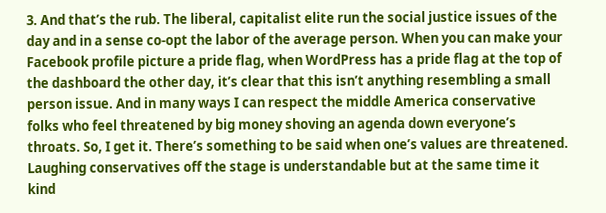3. And that’s the rub. The liberal, capitalist elite run the social justice issues of the day and in a sense co-opt the labor of the average person. When you can make your Facebook profile picture a pride flag, when WordPress has a pride flag at the top of the dashboard the other day, it’s clear that this isn’t anything resembling a small person issue. And in many ways I can respect the middle America conservative folks who feel threatened by big money shoving an agenda down everyone’s throats. So, I get it. There’s something to be said when one’s values are threatened. Laughing conservatives off the stage is understandable but at the same time it kind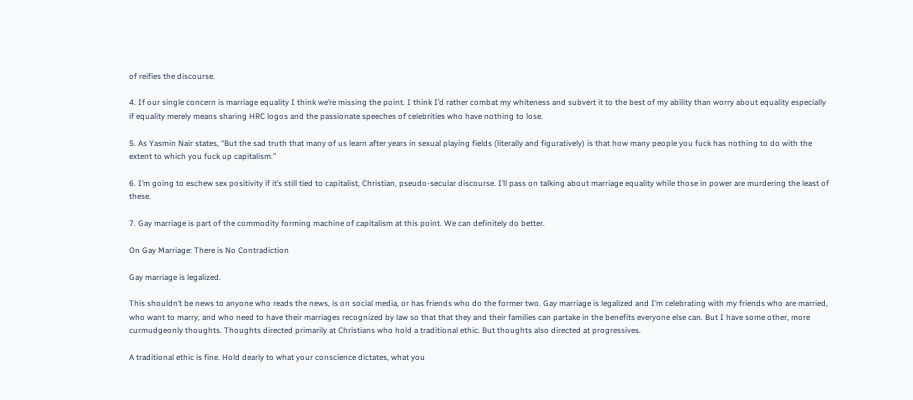of reifies the discourse.

4. If our single concern is marriage equality I think we’re missing the point. I think I’d rather combat my whiteness and subvert it to the best of my ability than worry about equality especially if equality merely means sharing HRC logos and the passionate speeches of celebrities who have nothing to lose.

5. As Yasmin Nair states, “But the sad truth that many of us learn after years in sexual playing fields (literally and figuratively) is that how many people you fuck has nothing to do with the extent to which you fuck up capitalism.”

6. I’m going to eschew sex positivity if it’s still tied to capitalist, Christian, pseudo-secular discourse. I’ll pass on talking about marriage equality while those in power are murdering the least of these.

7. Gay marriage is part of the commodity forming machine of capitalism at this point. We can definitely do better.

On Gay Marriage: There is No Contradiction

Gay marriage is legalized.

This shouldn’t be news to anyone who reads the news, is on social media, or has friends who do the former two. Gay marriage is legalized and I’m celebrating with my friends who are married, who want to marry, and who need to have their marriages recognized by law so that that they and their families can partake in the benefits everyone else can. But I have some other, more curmudgeonly thoughts. Thoughts directed primarily at Christians who hold a traditional ethic. But thoughts also directed at progressives.

A traditional ethic is fine. Hold dearly to what your conscience dictates, what you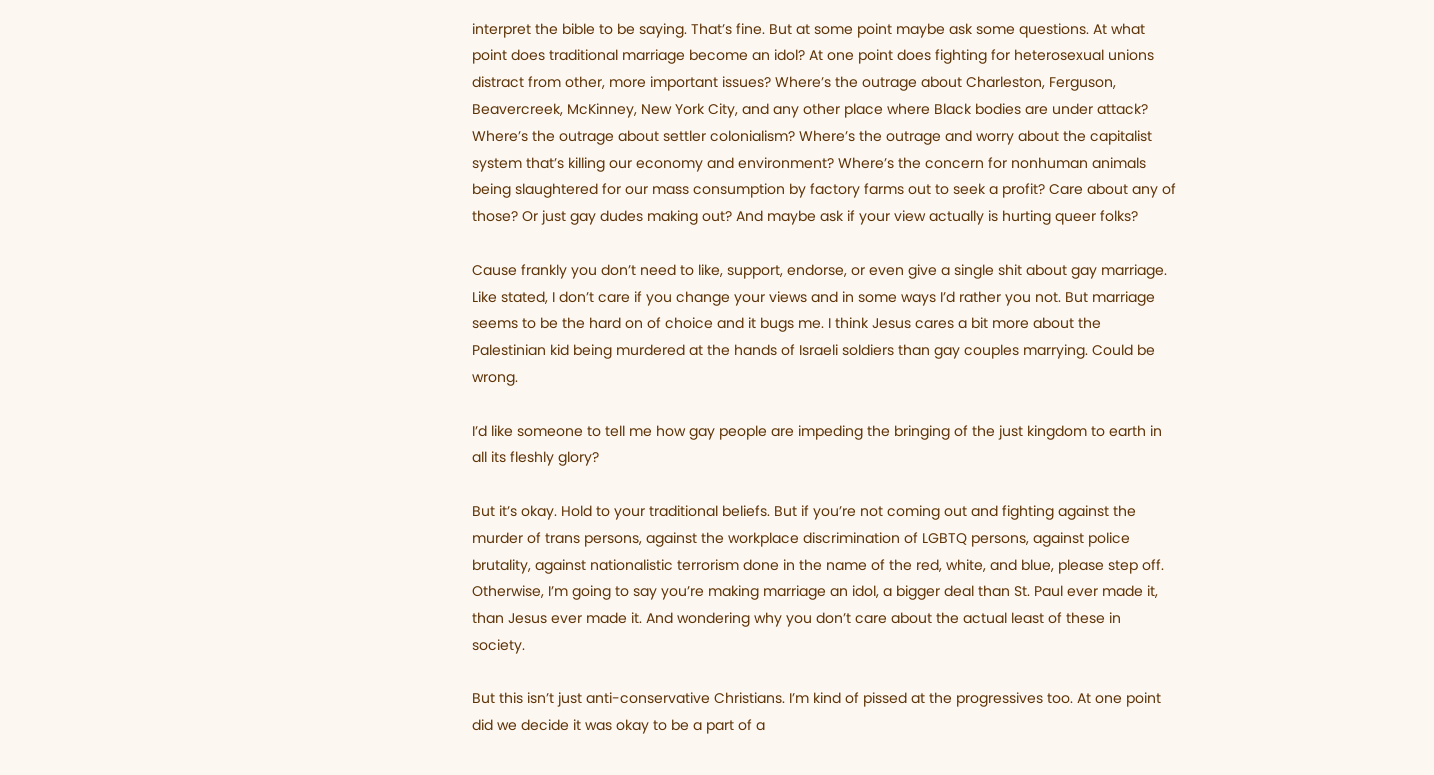interpret the bible to be saying. That’s fine. But at some point maybe ask some questions. At what point does traditional marriage become an idol? At one point does fighting for heterosexual unions distract from other, more important issues? Where’s the outrage about Charleston, Ferguson, Beavercreek, McKinney, New York City, and any other place where Black bodies are under attack? Where’s the outrage about settler colonialism? Where’s the outrage and worry about the capitalist system that’s killing our economy and environment? Where’s the concern for nonhuman animals being slaughtered for our mass consumption by factory farms out to seek a profit? Care about any of those? Or just gay dudes making out? And maybe ask if your view actually is hurting queer folks?

Cause frankly you don’t need to like, support, endorse, or even give a single shit about gay marriage. Like stated, I don’t care if you change your views and in some ways I’d rather you not. But marriage seems to be the hard on of choice and it bugs me. I think Jesus cares a bit more about the Palestinian kid being murdered at the hands of Israeli soldiers than gay couples marrying. Could be wrong.

I’d like someone to tell me how gay people are impeding the bringing of the just kingdom to earth in all its fleshly glory?

But it’s okay. Hold to your traditional beliefs. But if you’re not coming out and fighting against the murder of trans persons, against the workplace discrimination of LGBTQ persons, against police brutality, against nationalistic terrorism done in the name of the red, white, and blue, please step off. Otherwise, I’m going to say you’re making marriage an idol, a bigger deal than St. Paul ever made it, than Jesus ever made it. And wondering why you don’t care about the actual least of these in society.

But this isn’t just anti-conservative Christians. I’m kind of pissed at the progressives too. At one point did we decide it was okay to be a part of a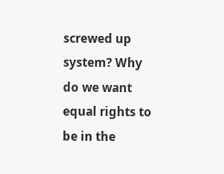screwed up system? Why do we want equal rights to be in the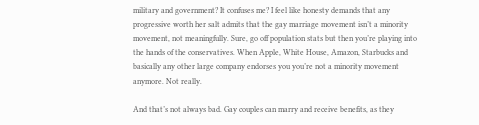military and government? It confuses me? I feel like honesty demands that any progressive worth her salt admits that the gay marriage movement isn’t a minority movement, not meaningfully. Sure, go off population stats but then you’re playing into the hands of the conservatives. When Apple, White House, Amazon, Starbucks and basically any other large company endorses you you’re not a minority movement anymore. Not really.

And that’s not always bad. Gay couples can marry and receive benefits, as they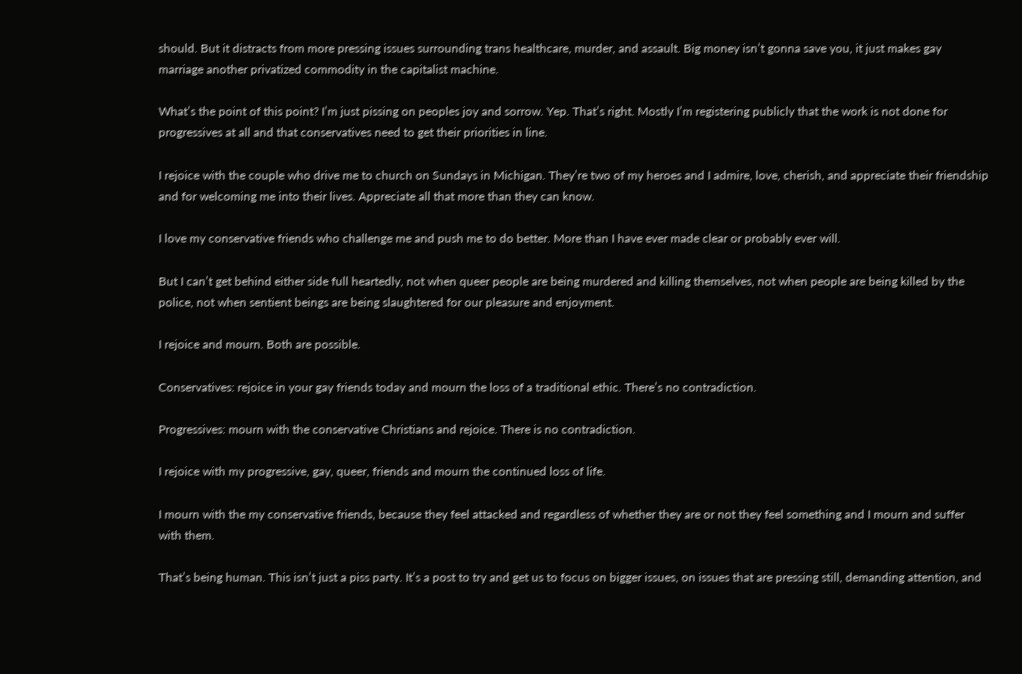should. But it distracts from more pressing issues surrounding trans healthcare, murder, and assault. Big money isn’t gonna save you, it just makes gay marriage another privatized commodity in the capitalist machine.

What’s the point of this point? I’m just pissing on peoples joy and sorrow. Yep. That’s right. Mostly I’m registering publicly that the work is not done for progressives at all and that conservatives need to get their priorities in line.

I rejoice with the couple who drive me to church on Sundays in Michigan. They’re two of my heroes and I admire, love, cherish, and appreciate their friendship and for welcoming me into their lives. Appreciate all that more than they can know.

I love my conservative friends who challenge me and push me to do better. More than I have ever made clear or probably ever will.

But I can’t get behind either side full heartedly, not when queer people are being murdered and killing themselves, not when people are being killed by the police, not when sentient beings are being slaughtered for our pleasure and enjoyment.

I rejoice and mourn. Both are possible.

Conservatives: rejoice in your gay friends today and mourn the loss of a traditional ethic. There’s no contradiction.

Progressives: mourn with the conservative Christians and rejoice. There is no contradiction.

I rejoice with my progressive, gay, queer, friends and mourn the continued loss of life.

I mourn with the my conservative friends, because they feel attacked and regardless of whether they are or not they feel something and I mourn and suffer with them.

That’s being human. This isn’t just a piss party. It’s a post to try and get us to focus on bigger issues, on issues that are pressing still, demanding attention, and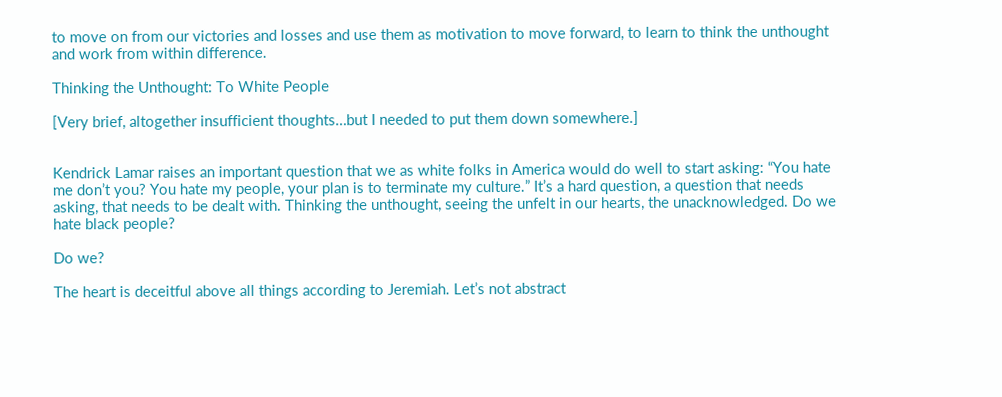to move on from our victories and losses and use them as motivation to move forward, to learn to think the unthought and work from within difference.

Thinking the Unthought: To White People

[Very brief, altogether insufficient thoughts…but I needed to put them down somewhere.]


Kendrick Lamar raises an important question that we as white folks in America would do well to start asking: “You hate me don’t you? You hate my people, your plan is to terminate my culture.” It’s a hard question, a question that needs asking, that needs to be dealt with. Thinking the unthought, seeing the unfelt in our hearts, the unacknowledged. Do we hate black people?

Do we?

The heart is deceitful above all things according to Jeremiah. Let’s not abstract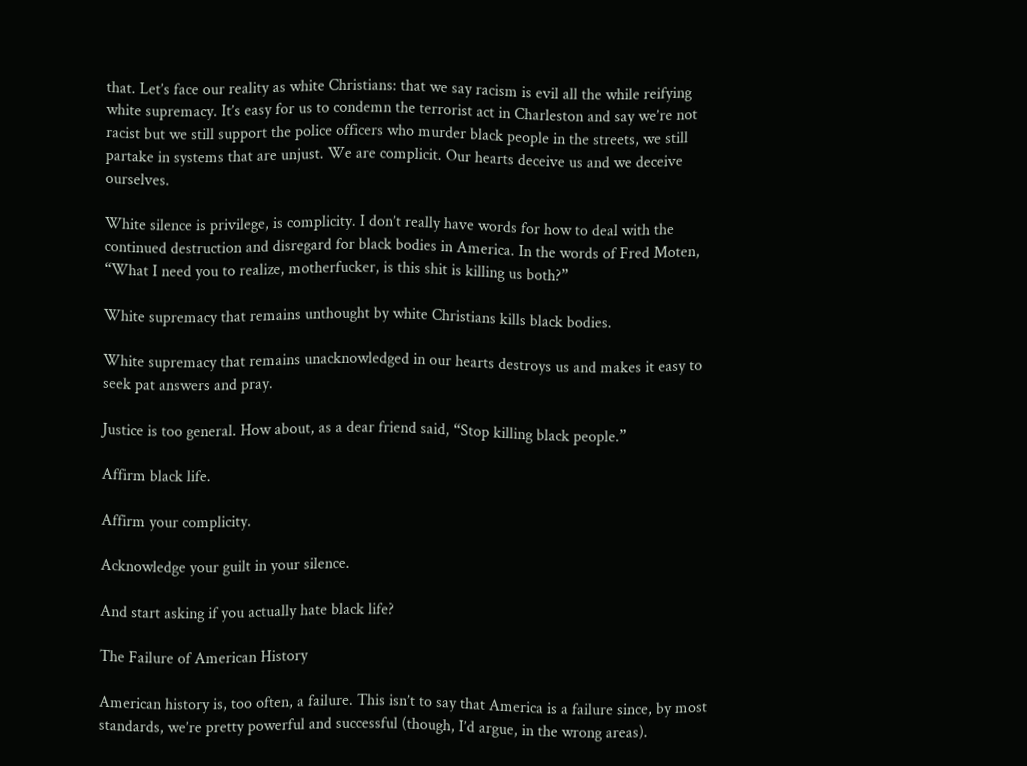that. Let’s face our reality as white Christians: that we say racism is evil all the while reifying white supremacy. It’s easy for us to condemn the terrorist act in Charleston and say we’re not racist but we still support the police officers who murder black people in the streets, we still partake in systems that are unjust. We are complicit. Our hearts deceive us and we deceive ourselves.

White silence is privilege, is complicity. I don’t really have words for how to deal with the continued destruction and disregard for black bodies in America. In the words of Fred Moten, “What I need you to realize, motherfucker, is this shit is killing us both?”

White supremacy that remains unthought by white Christians kills black bodies.

White supremacy that remains unacknowledged in our hearts destroys us and makes it easy to seek pat answers and pray.

Justice is too general. How about, as a dear friend said, “Stop killing black people.”

Affirm black life.

Affirm your complicity.

Acknowledge your guilt in your silence.

And start asking if you actually hate black life?

The Failure of American History

American history is, too often, a failure. This isn’t to say that America is a failure since, by most standards, we’re pretty powerful and successful (though, I’d argue, in the wrong areas).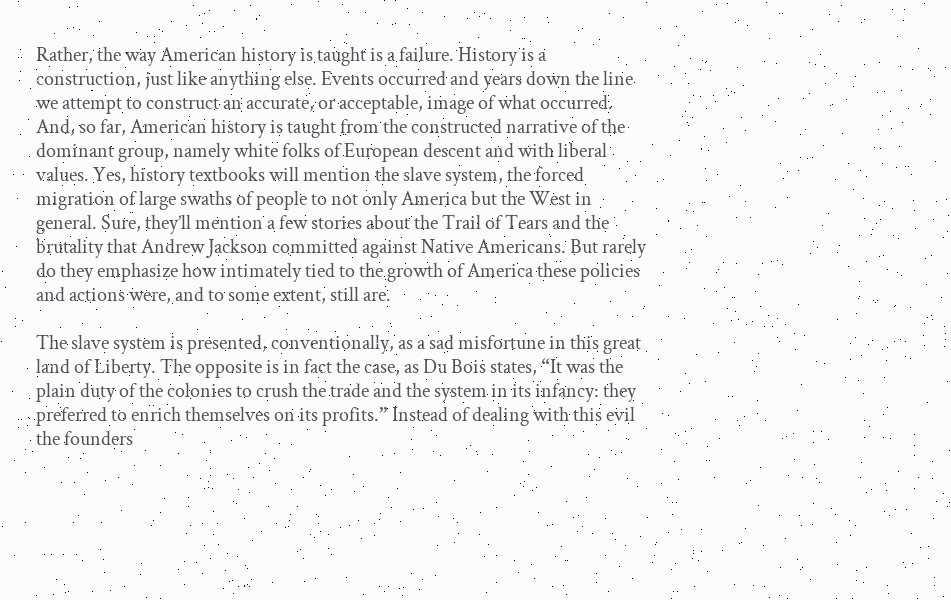Rather, the way American history is taught is a failure. History is a construction, just like anything else. Events occurred and years down the line we attempt to construct an accurate, or acceptable, image of what occurred. And, so far, American history is taught from the constructed narrative of the dominant group, namely white folks of European descent and with liberal values. Yes, history textbooks will mention the slave system, the forced migration of large swaths of people to not only America but the West in general. Sure, they’ll mention a few stories about the Trail of Tears and the brutality that Andrew Jackson committed against Native Americans. But rarely do they emphasize how intimately tied to the growth of America these policies and actions were, and to some extent, still are.

The slave system is presented, conventionally, as a sad misfortune in this great land of Liberty. The opposite is in fact the case, as Du Bois states, “It was the plain duty of the colonies to crush the trade and the system in its infancy: they preferred to enrich themselves on its profits.” Instead of dealing with this evil the founders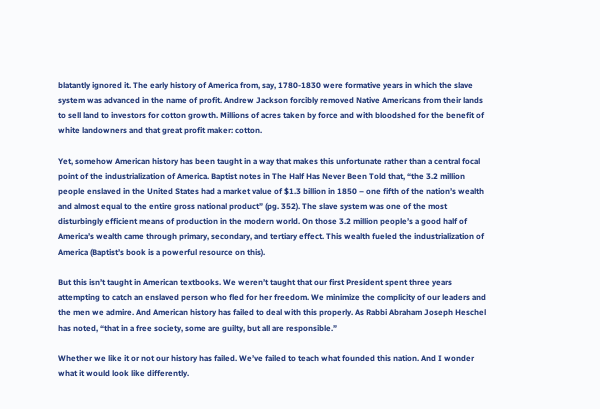blatantly ignored it. The early history of America from, say, 1780-1830 were formative years in which the slave system was advanced in the name of profit. Andrew Jackson forcibly removed Native Americans from their lands to sell land to investors for cotton growth. Millions of acres taken by force and with bloodshed for the benefit of white landowners and that great profit maker: cotton.

Yet, somehow American history has been taught in a way that makes this unfortunate rather than a central focal point of the industrialization of America. Baptist notes in The Half Has Never Been Told that, “the 3.2 million people enslaved in the United States had a market value of $1.3 billion in 1850 – one fifth of the nation’s wealth and almost equal to the entire gross national product” (pg. 352). The slave system was one of the most disturbingly efficient means of production in the modern world. On those 3.2 million people’s a good half of America’s wealth came through primary, secondary, and tertiary effect. This wealth fueled the industrialization of America (Baptist’s book is a powerful resource on this).

But this isn’t taught in American textbooks. We weren’t taught that our first President spent three years attempting to catch an enslaved person who fled for her freedom. We minimize the complicity of our leaders and the men we admire. And American history has failed to deal with this properly. As Rabbi Abraham Joseph Heschel has noted, “that in a free society, some are guilty, but all are responsible.”

Whether we like it or not our history has failed. We’ve failed to teach what founded this nation. And I wonder what it would look like differently.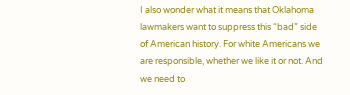I also wonder what it means that Oklahoma lawmakers want to suppress this “bad” side of American history. For white Americans we are responsible, whether we like it or not. And we need to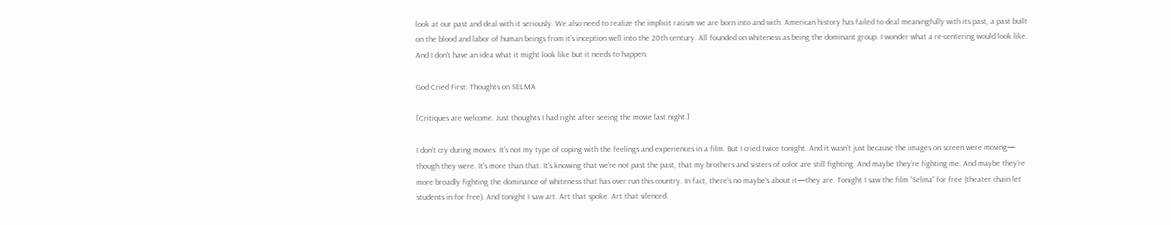look at our past and deal with it seriously. We also need to realize the implicit racism we are born into and with. American history has failed to deal meaningfully with its past, a past built on the blood and labor of human beings from it’s inception well into the 20th century. All founded on whiteness as being the dominant group. I wonder what a re-centering would look like. And I don’t have an idea what it might look like but it needs to happen.

God Cried First: Thoughts on SELMA

[Critiques are welcome. Just thoughts I had right after seeing the movie last night.]

I don’t cry during movies. It’s not my type of coping with the feelings and experiences in a film. But I cried twice tonight. And it wasn’t just because the images on screen were moving— though they were. It’s more than that. It’s knowing that we’re not past the past, that my brothers and sisters of color are still fighting. And maybe they’re fighting me. And maybe they’re more broadly fighting the dominance of whiteness that has over run this country. In fact, there’s no maybe’s about it—they are. Tonight I saw the film “Selma” for free (theater chain let students in for free). And tonight I saw art. Art that spoke. Art that silenced.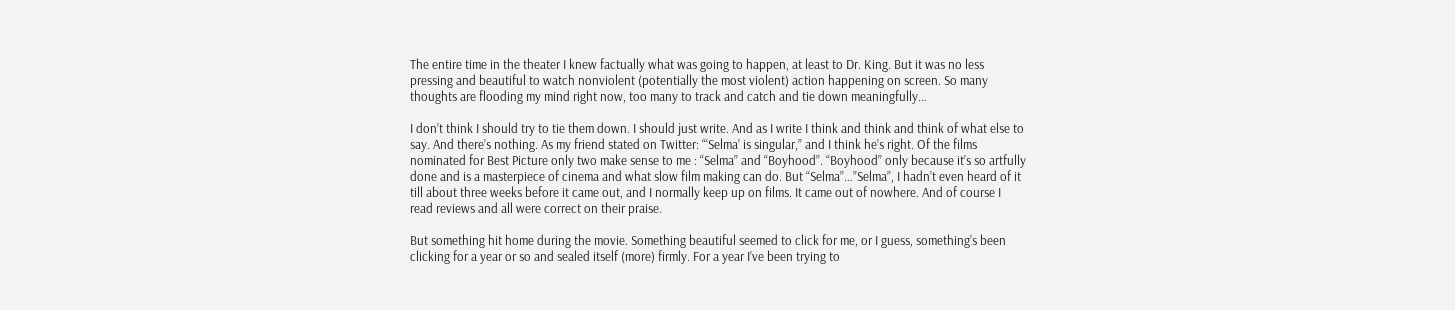The entire time in the theater I knew factually what was going to happen, at least to Dr. King. But it was no less pressing and beautiful to watch nonviolent (potentially the most violent) action happening on screen. So many thoughts are flooding my mind right now, too many to track and catch and tie down meaningfully…

I don’t think I should try to tie them down. I should just write. And as I write I think and think and think of what else to say. And there’s nothing. As my friend stated on Twitter: “‘Selma’ is singular,” and I think he’s right. Of the films nominated for Best Picture only two make sense to me : “Selma” and “Boyhood”. “Boyhood” only because it’s so artfully done and is a masterpiece of cinema and what slow film making can do. But “Selma”…”Selma”, I hadn’t even heard of it till about three weeks before it came out, and I normally keep up on films. It came out of nowhere. And of course I read reviews and all were correct on their praise.

But something hit home during the movie. Something beautiful seemed to click for me, or I guess, something’s been clicking for a year or so and sealed itself (more) firmly. For a year I’ve been trying to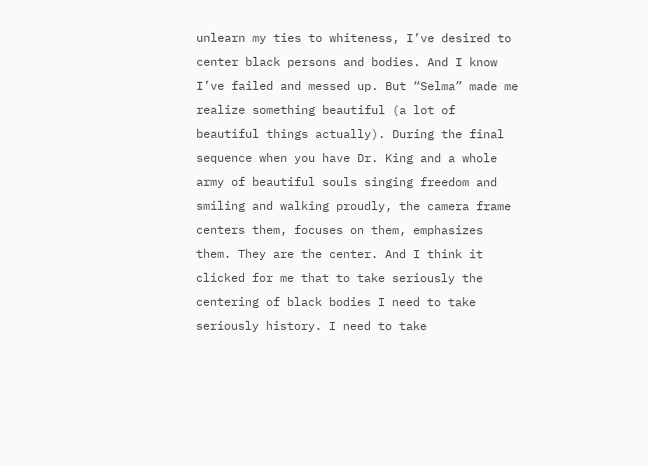unlearn my ties to whiteness, I’ve desired to center black persons and bodies. And I know I’ve failed and messed up. But “Selma” made me realize something beautiful (a lot of beautiful things actually). During the final sequence when you have Dr. King and a whole army of beautiful souls singing freedom and smiling and walking proudly, the camera frame centers them, focuses on them, emphasizes them. They are the center. And I think it clicked for me that to take seriously the centering of black bodies I need to take seriously history. I need to take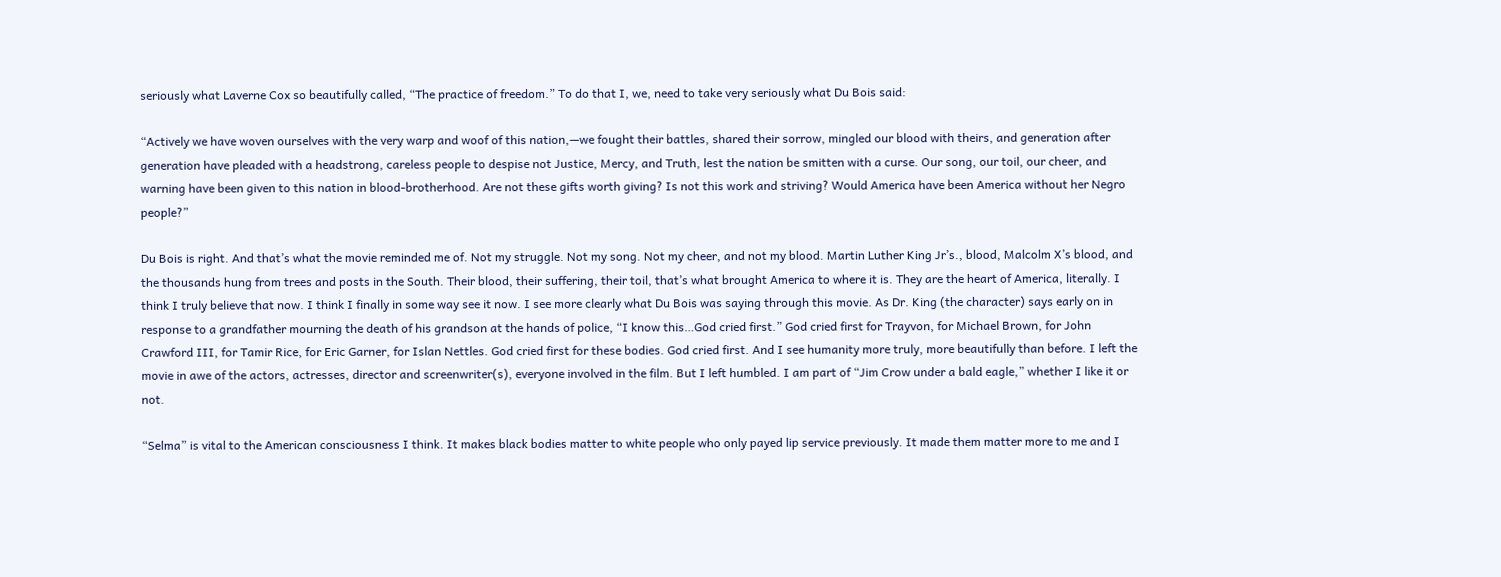seriously what Laverne Cox so beautifully called, “The practice of freedom.” To do that I, we, need to take very seriously what Du Bois said:

“Actively we have woven ourselves with the very warp and woof of this nation,—we fought their battles, shared their sorrow, mingled our blood with theirs, and generation after generation have pleaded with a headstrong, careless people to despise not Justice, Mercy, and Truth, lest the nation be smitten with a curse. Our song, our toil, our cheer, and warning have been given to this nation in blood-brotherhood. Are not these gifts worth giving? Is not this work and striving? Would America have been America without her Negro people?”

Du Bois is right. And that’s what the movie reminded me of. Not my struggle. Not my song. Not my cheer, and not my blood. Martin Luther King Jr’s., blood, Malcolm X’s blood, and the thousands hung from trees and posts in the South. Their blood, their suffering, their toil, that’s what brought America to where it is. They are the heart of America, literally. I think I truly believe that now. I think I finally in some way see it now. I see more clearly what Du Bois was saying through this movie. As Dr. King (the character) says early on in response to a grandfather mourning the death of his grandson at the hands of police, “I know this…God cried first.” God cried first for Trayvon, for Michael Brown, for John Crawford III, for Tamir Rice, for Eric Garner, for Islan Nettles. God cried first for these bodies. God cried first. And I see humanity more truly, more beautifully than before. I left the movie in awe of the actors, actresses, director and screenwriter(s), everyone involved in the film. But I left humbled. I am part of “Jim Crow under a bald eagle,” whether I like it or not.

“Selma” is vital to the American consciousness I think. It makes black bodies matter to white people who only payed lip service previously. It made them matter more to me and I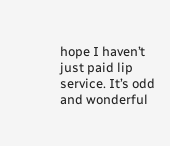hope I haven’t just paid lip service. It’s odd and wonderful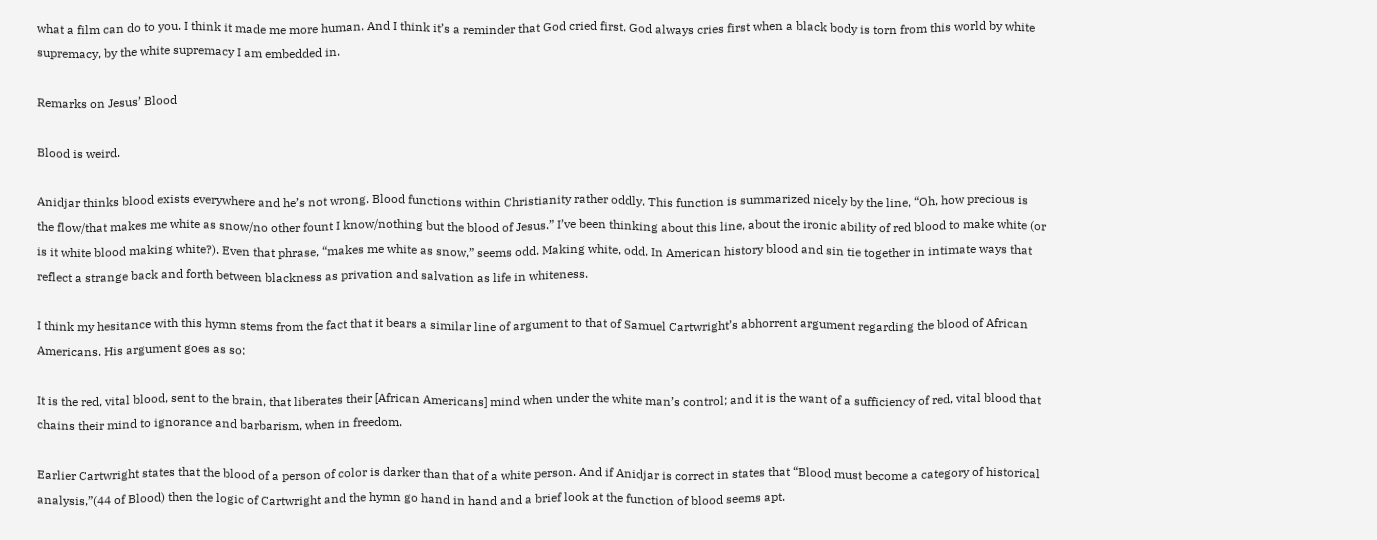what a film can do to you. I think it made me more human. And I think it’s a reminder that God cried first. God always cries first when a black body is torn from this world by white supremacy, by the white supremacy I am embedded in.

Remarks on Jesus’ Blood

Blood is weird.

Anidjar thinks blood exists everywhere and he’s not wrong. Blood functions within Christianity rather oddly. This function is summarized nicely by the line, “Oh, how precious is the flow/that makes me white as snow/no other fount I know/nothing but the blood of Jesus.” I’ve been thinking about this line, about the ironic ability of red blood to make white (or is it white blood making white?). Even that phrase, “makes me white as snow,” seems odd. Making white, odd. In American history blood and sin tie together in intimate ways that reflect a strange back and forth between blackness as privation and salvation as life in whiteness.

I think my hesitance with this hymn stems from the fact that it bears a similar line of argument to that of Samuel Cartwright’s abhorrent argument regarding the blood of African Americans. His argument goes as so:

It is the red, vital blood, sent to the brain, that liberates their [African Americans] mind when under the white man’s control; and it is the want of a sufficiency of red, vital blood that chains their mind to ignorance and barbarism, when in freedom.

Earlier Cartwright states that the blood of a person of color is darker than that of a white person. And if Anidjar is correct in states that “Blood must become a category of historical analysis,”(44 of Blood) then the logic of Cartwright and the hymn go hand in hand and a brief look at the function of blood seems apt.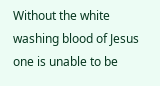Without the white washing blood of Jesus one is unable to be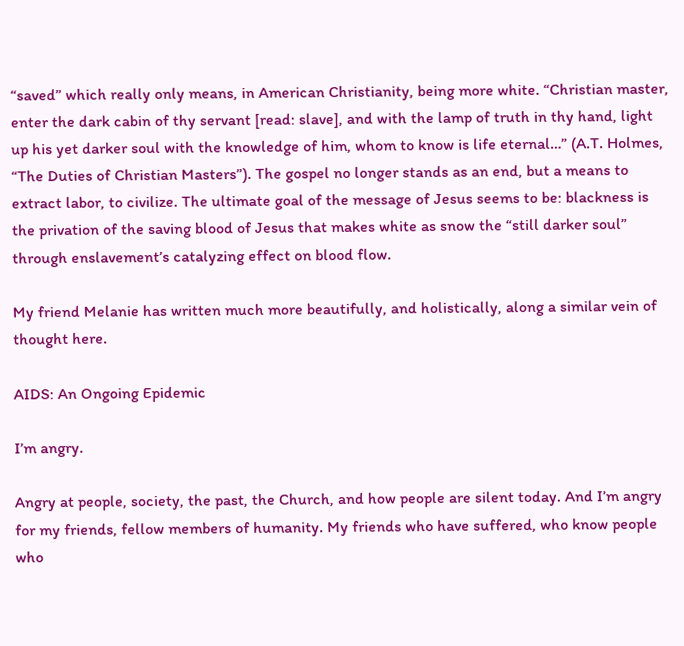“saved” which really only means, in American Christianity, being more white. “Christian master, enter the dark cabin of thy servant [read: slave], and with the lamp of truth in thy hand, light up his yet darker soul with the knowledge of him, whom to know is life eternal…” (A.T. Holmes, “The Duties of Christian Masters”). The gospel no longer stands as an end, but a means to extract labor, to civilize. The ultimate goal of the message of Jesus seems to be: blackness is the privation of the saving blood of Jesus that makes white as snow the “still darker soul” through enslavement’s catalyzing effect on blood flow.

My friend Melanie has written much more beautifully, and holistically, along a similar vein of thought here.

AIDS: An Ongoing Epidemic

I’m angry.

Angry at people, society, the past, the Church, and how people are silent today. And I’m angry for my friends, fellow members of humanity. My friends who have suffered, who know people who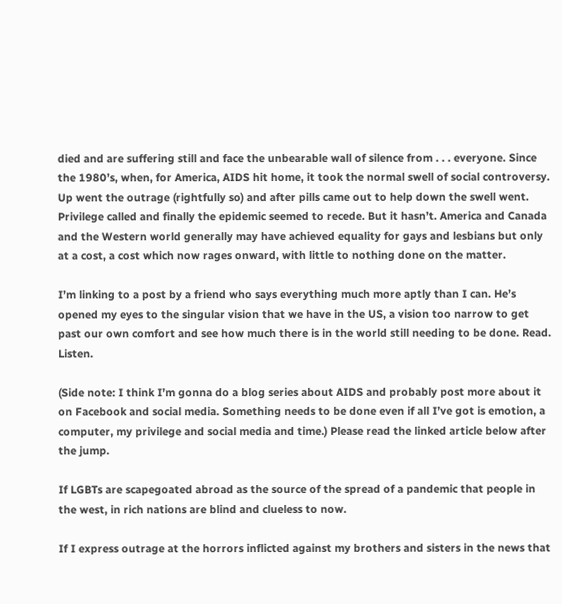died and are suffering still and face the unbearable wall of silence from . . . everyone. Since the 1980’s, when, for America, AIDS hit home, it took the normal swell of social controversy. Up went the outrage (rightfully so) and after pills came out to help down the swell went. Privilege called and finally the epidemic seemed to recede. But it hasn’t. America and Canada and the Western world generally may have achieved equality for gays and lesbians but only at a cost, a cost which now rages onward, with little to nothing done on the matter.

I’m linking to a post by a friend who says everything much more aptly than I can. He’s opened my eyes to the singular vision that we have in the US, a vision too narrow to get past our own comfort and see how much there is in the world still needing to be done. Read. Listen.

(Side note: I think I’m gonna do a blog series about AIDS and probably post more about it on Facebook and social media. Something needs to be done even if all I’ve got is emotion, a computer, my privilege and social media and time.) Please read the linked article below after the jump.

If LGBTs are scapegoated abroad as the source of the spread of a pandemic that people in the west, in rich nations are blind and clueless to now.

If I express outrage at the horrors inflicted against my brothers and sisters in the news that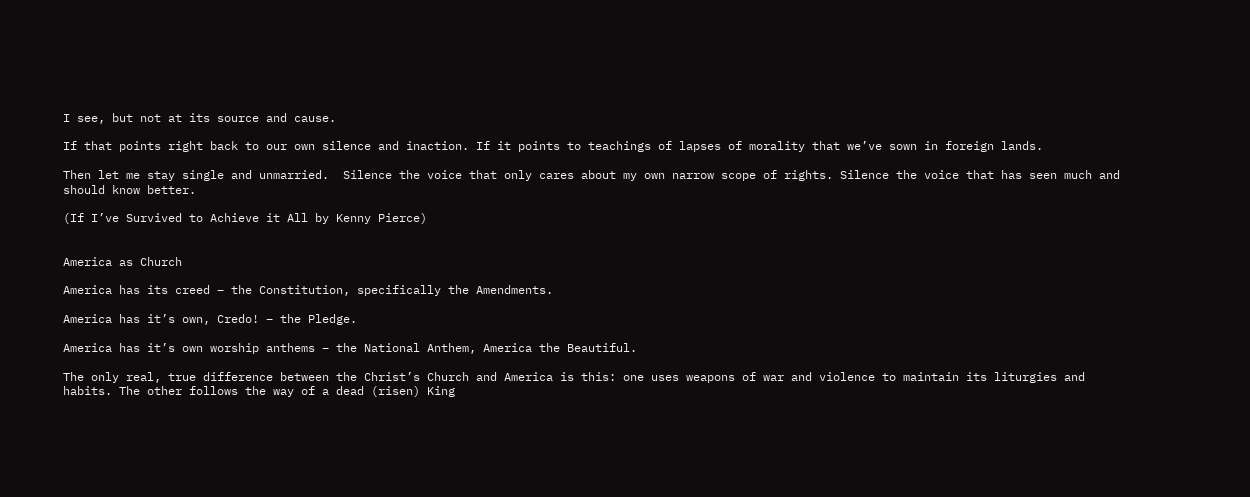I see, but not at its source and cause.

If that points right back to our own silence and inaction. If it points to teachings of lapses of morality that we’ve sown in foreign lands.

Then let me stay single and unmarried.  Silence the voice that only cares about my own narrow scope of rights. Silence the voice that has seen much and should know better.

(If I’ve Survived to Achieve it All by Kenny Pierce)


America as Church

America has its creed – the Constitution, specifically the Amendments.

America has it’s own, Credo! – the Pledge.

America has it’s own worship anthems – the National Anthem, America the Beautiful.

The only real, true difference between the Christ’s Church and America is this: one uses weapons of war and violence to maintain its liturgies and habits. The other follows the way of a dead (risen) King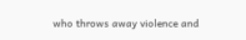who throws away violence and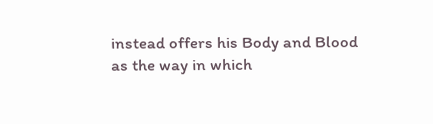instead offers his Body and Blood as the way in which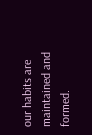our habits are maintained and formed.